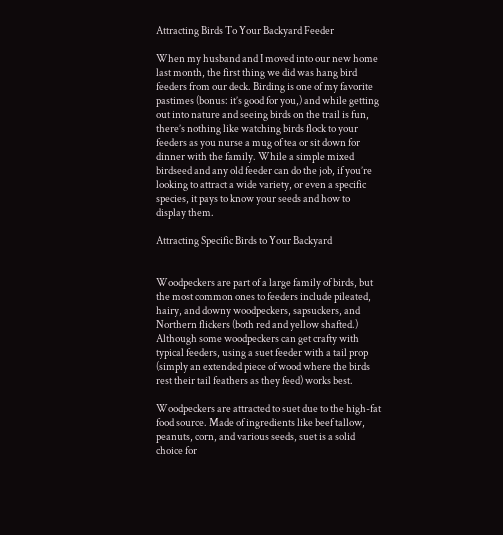Attracting Birds To Your Backyard Feeder

When my husband and I moved into our new home last month, the first thing we did was hang bird feeders from our deck. Birding is one of my favorite pastimes (bonus: it’s good for you,) and while getting out into nature and seeing birds on the trail is fun, there’s nothing like watching birds flock to your feeders as you nurse a mug of tea or sit down for dinner with the family. While a simple mixed birdseed and any old feeder can do the job, if you’re looking to attract a wide variety, or even a specific species, it pays to know your seeds and how to display them.

Attracting Specific Birds to Your Backyard


Woodpeckers are part of a large family of birds, but the most common ones to feeders include pileated, hairy, and downy woodpeckers, sapsuckers, and Northern flickers (both red and yellow shafted.) Although some woodpeckers can get crafty with typical feeders, using a suet feeder with a tail prop (simply an extended piece of wood where the birds rest their tail feathers as they feed) works best.

Woodpeckers are attracted to suet due to the high-fat food source. Made of ingredients like beef tallow, peanuts, corn, and various seeds, suet is a solid choice for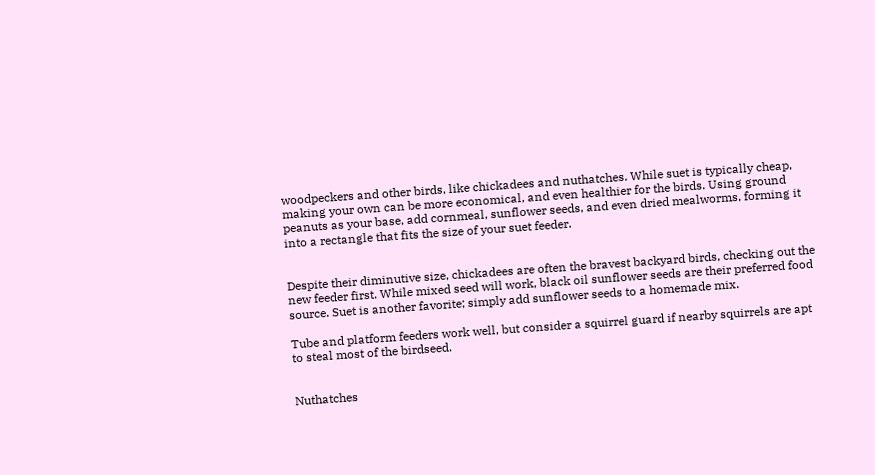woodpeckers and other birds, like chickadees and nuthatches. While suet is typically cheap, making your own can be more economical, and even healthier for the birds. Using ground peanuts as your base, add cornmeal, sunflower seeds, and even dried mealworms, forming it into a rectangle that fits the size of your suet feeder.


Despite their diminutive size, chickadees are often the bravest backyard birds, checking out the new feeder first. While mixed seed will work, black oil sunflower seeds are their preferred food source. Suet is another favorite; simply add sunflower seeds to a homemade mix.

Tube and platform feeders work well, but consider a squirrel guard if nearby squirrels are apt to steal most of the birdseed.


Nuthatches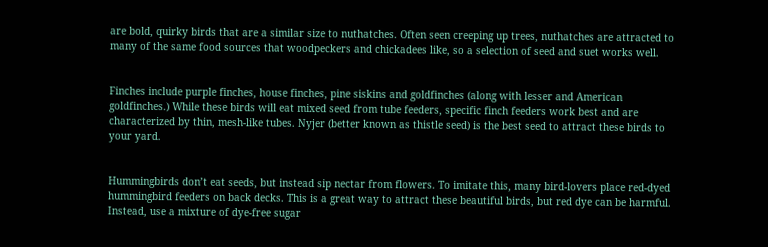are bold, quirky birds that are a similar size to nuthatches. Often seen creeping up trees, nuthatches are attracted to many of the same food sources that woodpeckers and chickadees like, so a selection of seed and suet works well.


Finches include purple finches, house finches, pine siskins and goldfinches (along with lesser and American goldfinches.) While these birds will eat mixed seed from tube feeders, specific finch feeders work best and are characterized by thin, mesh-like tubes. Nyjer (better known as thistle seed) is the best seed to attract these birds to your yard.


Hummingbirds don’t eat seeds, but instead sip nectar from flowers. To imitate this, many bird-lovers place red-dyed hummingbird feeders on back decks. This is a great way to attract these beautiful birds, but red dye can be harmful. Instead, use a mixture of dye-free sugar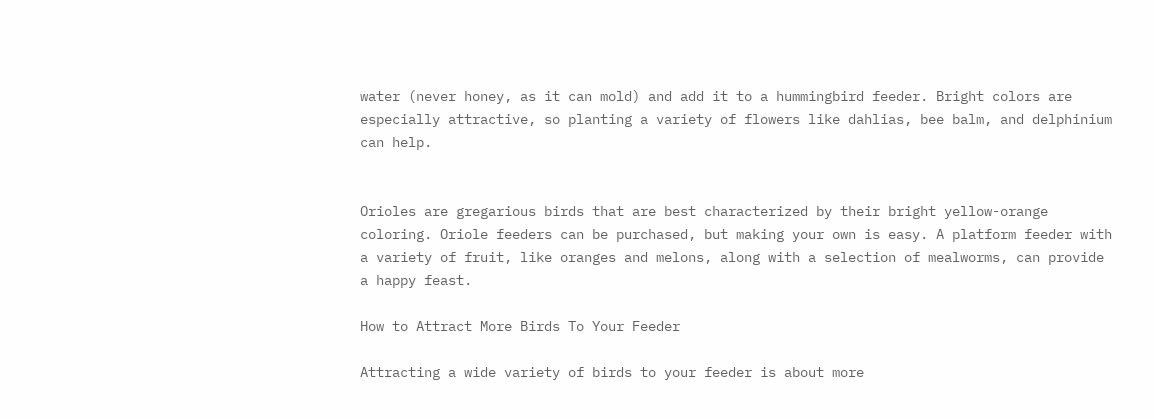water (never honey, as it can mold) and add it to a hummingbird feeder. Bright colors are especially attractive, so planting a variety of flowers like dahlias, bee balm, and delphinium can help.


Orioles are gregarious birds that are best characterized by their bright yellow-orange coloring. Oriole feeders can be purchased, but making your own is easy. A platform feeder with a variety of fruit, like oranges and melons, along with a selection of mealworms, can provide a happy feast.

How to Attract More Birds To Your Feeder

Attracting a wide variety of birds to your feeder is about more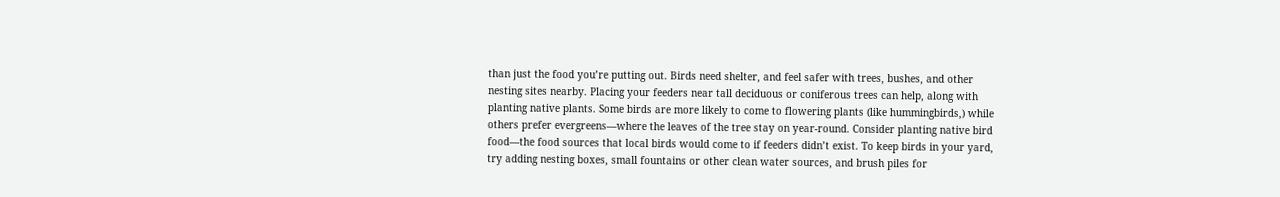than just the food you’re putting out. Birds need shelter, and feel safer with trees, bushes, and other nesting sites nearby. Placing your feeders near tall deciduous or coniferous trees can help, along with planting native plants. Some birds are more likely to come to flowering plants (like hummingbirds,) while others prefer evergreens—where the leaves of the tree stay on year-round. Consider planting native bird food—the food sources that local birds would come to if feeders didn’t exist. To keep birds in your yard, try adding nesting boxes, small fountains or other clean water sources, and brush piles for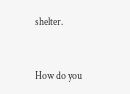shelter.


How do you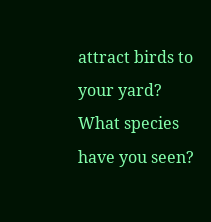attract birds to your yard? What species have you seen?